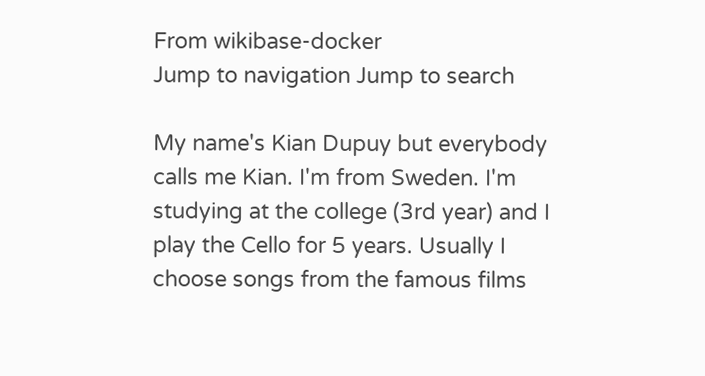From wikibase-docker
Jump to navigation Jump to search

My name's Kian Dupuy but everybody calls me Kian. I'm from Sweden. I'm studying at the college (3rd year) and I play the Cello for 5 years. Usually I choose songs from the famous films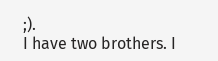;).
I have two brothers. I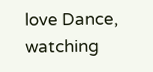love Dance, watching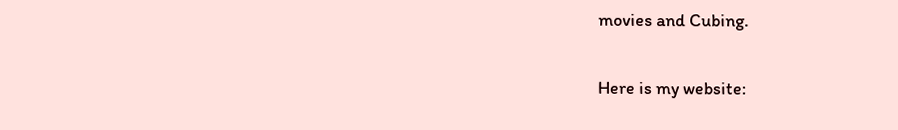movies and Cubing.

Here is my website: